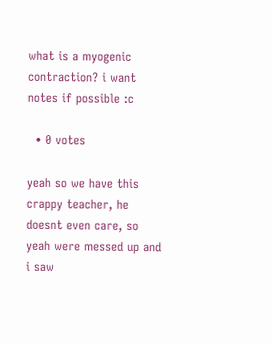what is a myogenic contraction? i want notes if possible :c

  • 0 votes

yeah so we have this crappy teacher, he doesnt even care, so yeah were messed up and i saw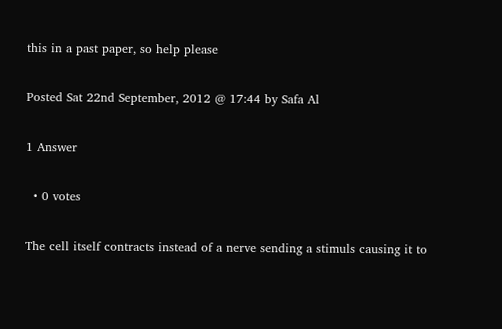this in a past paper, so help please

Posted Sat 22nd September, 2012 @ 17:44 by Safa Al

1 Answer

  • 0 votes

The cell itself contracts instead of a nerve sending a stimuls causing it to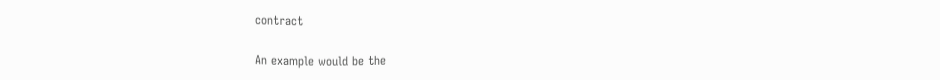contract

An example would be the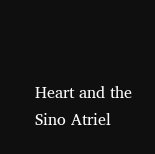Heart and the Sino Atriel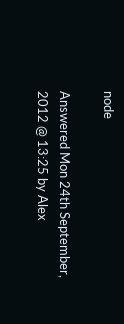node

Answered Mon 24th September, 2012 @ 13:25 by Alex